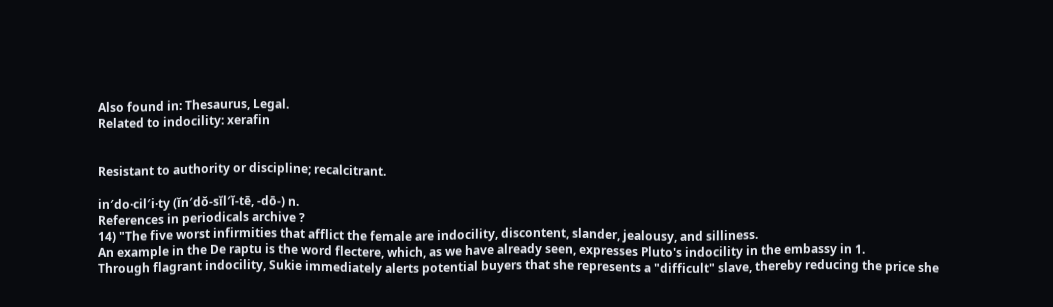Also found in: Thesaurus, Legal.
Related to indocility: xerafin


Resistant to authority or discipline; recalcitrant.

in′do·cil′i·ty (ĭn′dŏ-sĭl′ĭ-tē, -dō-) n.
References in periodicals archive ?
14) "The five worst infirmities that afflict the female are indocility, discontent, slander, jealousy, and silliness.
An example in the De raptu is the word flectere, which, as we have already seen, expresses Pluto's indocility in the embassy in 1.
Through flagrant indocility, Sukie immediately alerts potential buyers that she represents a "difficult" slave, thereby reducing the price she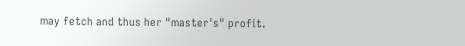may fetch and thus her "master's" profit.